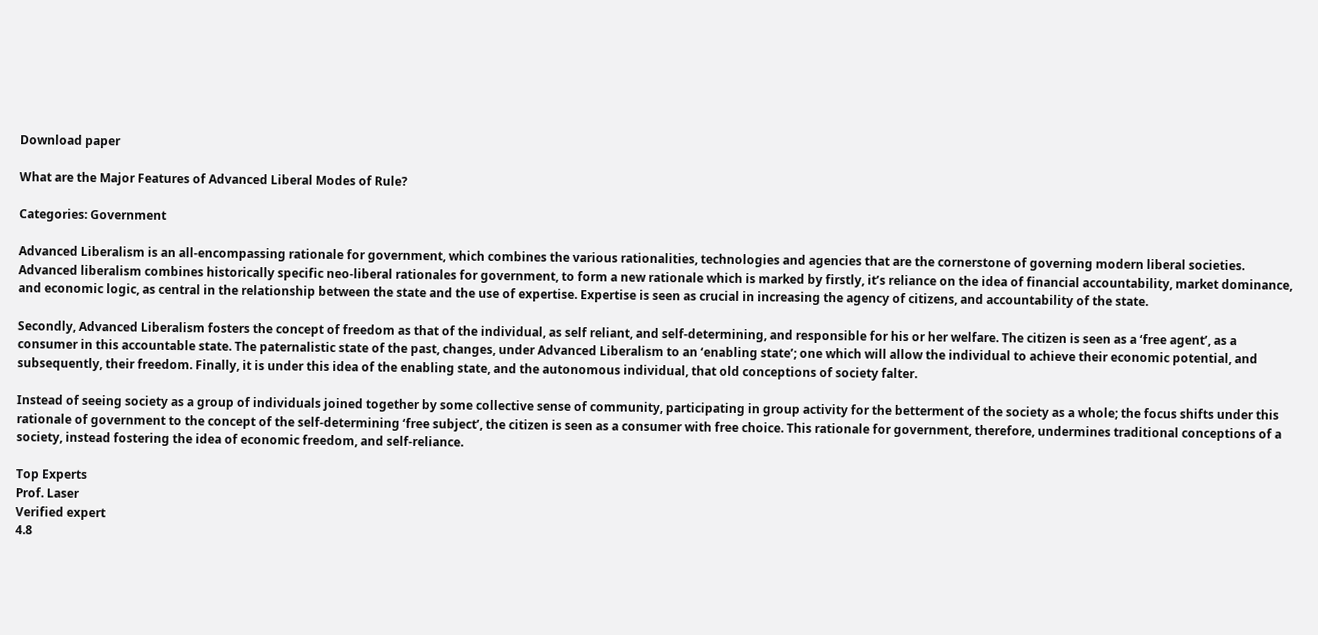Download paper

What are the Major Features of Advanced Liberal Modes of Rule?

Categories: Government

Advanced Liberalism is an all-encompassing rationale for government, which combines the various rationalities, technologies and agencies that are the cornerstone of governing modern liberal societies. Advanced liberalism combines historically specific neo-liberal rationales for government, to form a new rationale which is marked by firstly, it’s reliance on the idea of financial accountability, market dominance, and economic logic, as central in the relationship between the state and the use of expertise. Expertise is seen as crucial in increasing the agency of citizens, and accountability of the state.

Secondly, Advanced Liberalism fosters the concept of freedom as that of the individual, as self reliant, and self-determining, and responsible for his or her welfare. The citizen is seen as a ‘free agent’, as a consumer in this accountable state. The paternalistic state of the past, changes, under Advanced Liberalism to an ‘enabling state’; one which will allow the individual to achieve their economic potential, and subsequently, their freedom. Finally, it is under this idea of the enabling state, and the autonomous individual, that old conceptions of society falter.

Instead of seeing society as a group of individuals joined together by some collective sense of community, participating in group activity for the betterment of the society as a whole; the focus shifts under this rationale of government to the concept of the self-determining ‘free subject’, the citizen is seen as a consumer with free choice. This rationale for government, therefore, undermines traditional conceptions of a society, instead fostering the idea of economic freedom, and self-reliance.

Top Experts
Prof. Laser
Verified expert
4.8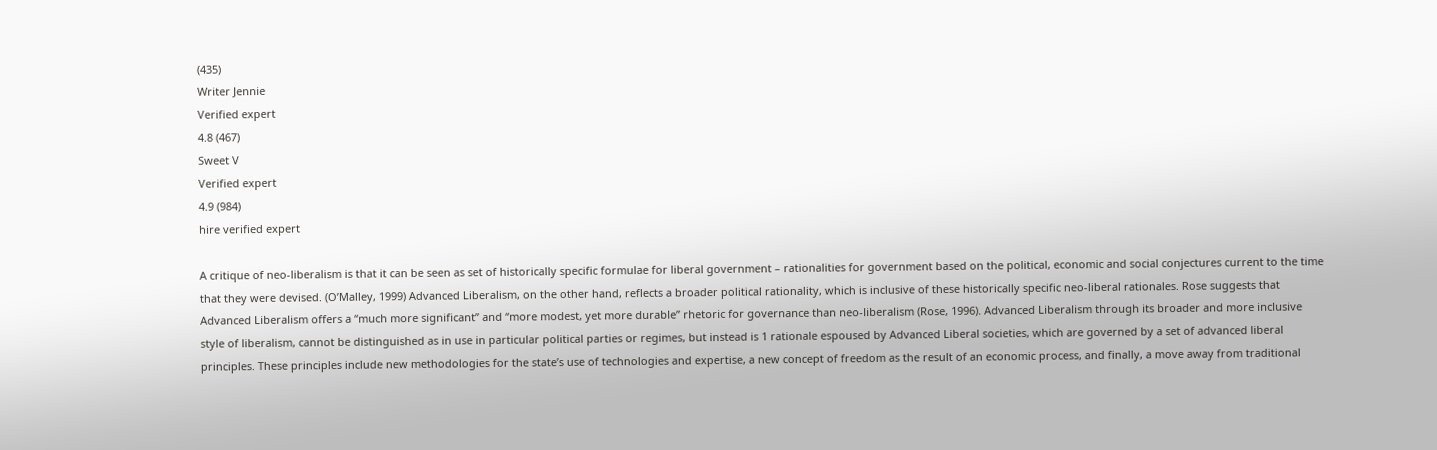(435)
Writer Jennie
Verified expert
4.8 (467)
Sweet V
Verified expert
4.9 (984)
hire verified expert

A critique of neo-liberalism is that it can be seen as set of historically specific formulae for liberal government – rationalities for government based on the political, economic and social conjectures current to the time that they were devised. (O’Malley, 1999) Advanced Liberalism, on the other hand, reflects a broader political rationality, which is inclusive of these historically specific neo-liberal rationales. Rose suggests that Advanced Liberalism offers a “much more significant” and “more modest, yet more durable” rhetoric for governance than neo-liberalism (Rose, 1996). Advanced Liberalism through its broader and more inclusive style of liberalism, cannot be distinguished as in use in particular political parties or regimes, but instead is 1 rationale espoused by Advanced Liberal societies, which are governed by a set of advanced liberal principles. These principles include new methodologies for the state’s use of technologies and expertise, a new concept of freedom as the result of an economic process, and finally, a move away from traditional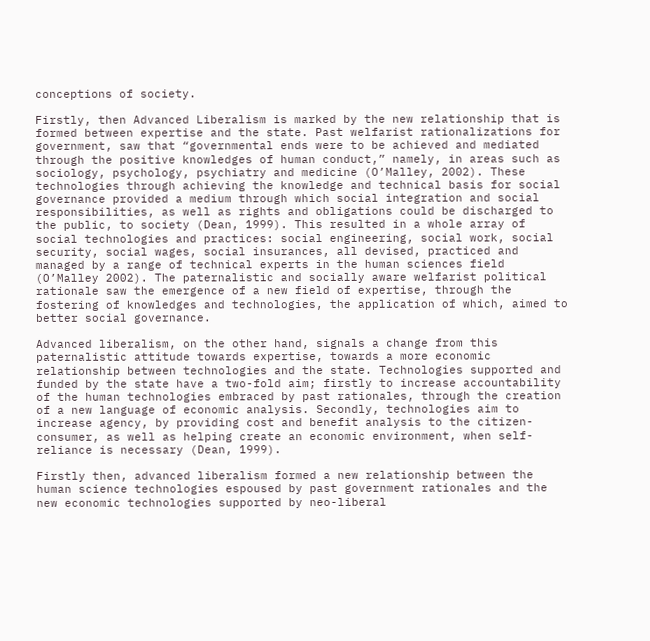conceptions of society.

Firstly, then Advanced Liberalism is marked by the new relationship that is formed between expertise and the state. Past welfarist rationalizations for government, saw that “governmental ends were to be achieved and mediated through the positive knowledges of human conduct,” namely, in areas such as sociology, psychology, psychiatry and medicine (O’Malley, 2002). These technologies through achieving the knowledge and technical basis for social governance provided a medium through which social integration and social responsibilities, as well as rights and obligations could be discharged to the public, to society (Dean, 1999). This resulted in a whole array of social technologies and practices: social engineering, social work, social security, social wages, social insurances, all devised, practiced and managed by a range of technical experts in the human sciences field (O’Malley 2002). The paternalistic and socially aware welfarist political rationale saw the emergence of a new field of expertise, through the fostering of knowledges and technologies, the application of which, aimed to better social governance.

Advanced liberalism, on the other hand, signals a change from this paternalistic attitude towards expertise, towards a more economic relationship between technologies and the state. Technologies supported and funded by the state have a two-fold aim; firstly to increase accountability of the human technologies embraced by past rationales, through the creation of a new language of economic analysis. Secondly, technologies aim to increase agency, by providing cost and benefit analysis to the citizen-consumer, as well as helping create an economic environment, when self-reliance is necessary (Dean, 1999).

Firstly then, advanced liberalism formed a new relationship between the human science technologies espoused by past government rationales and the new economic technologies supported by neo-liberal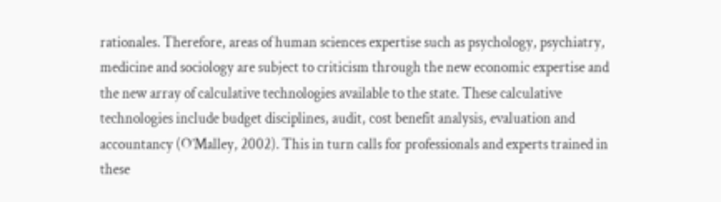rationales. Therefore, areas of human sciences expertise such as psychology, psychiatry, medicine and sociology are subject to criticism through the new economic expertise and the new array of calculative technologies available to the state. These calculative technologies include budget disciplines, audit, cost benefit analysis, evaluation and accountancy (O’Malley, 2002). This in turn calls for professionals and experts trained in these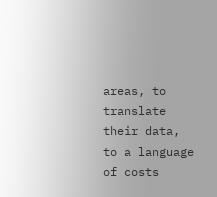areas, to translate their data, to a language of costs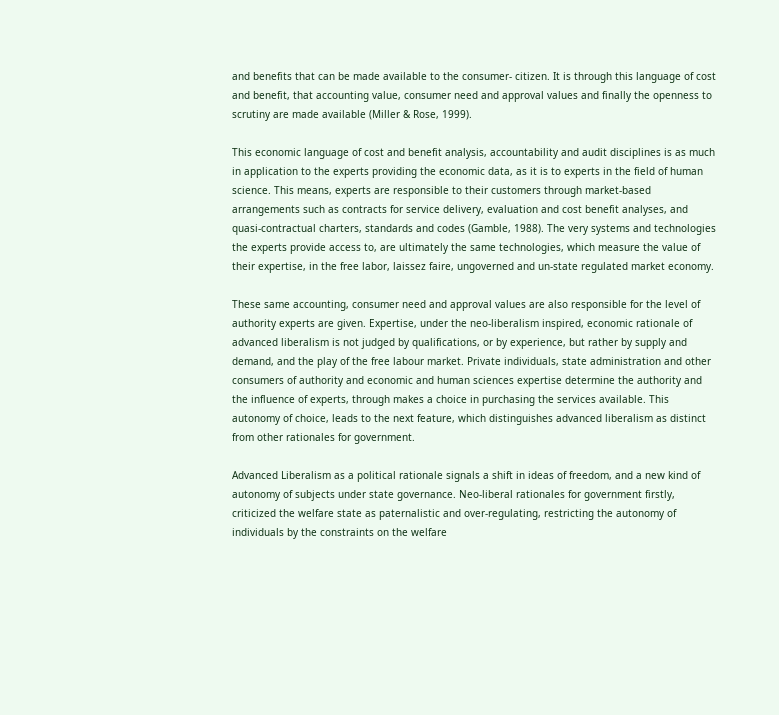and benefits that can be made available to the consumer- citizen. It is through this language of cost and benefit, that accounting value, consumer need and approval values and finally the openness to scrutiny are made available (Miller & Rose, 1999).

This economic language of cost and benefit analysis, accountability and audit disciplines is as much in application to the experts providing the economic data, as it is to experts in the field of human science. This means, experts are responsible to their customers through market-based arrangements such as contracts for service delivery, evaluation and cost benefit analyses, and quasi-contractual charters, standards and codes (Gamble, 1988). The very systems and technologies the experts provide access to, are ultimately the same technologies, which measure the value of their expertise, in the free labor, laissez faire, ungoverned and un-state regulated market economy.

These same accounting, consumer need and approval values are also responsible for the level of authority experts are given. Expertise, under the neo-liberalism inspired, economic rationale of advanced liberalism is not judged by qualifications, or by experience, but rather by supply and demand, and the play of the free labour market. Private individuals, state administration and other consumers of authority and economic and human sciences expertise determine the authority and the influence of experts, through makes a choice in purchasing the services available. This autonomy of choice, leads to the next feature, which distinguishes advanced liberalism as distinct from other rationales for government.

Advanced Liberalism as a political rationale signals a shift in ideas of freedom, and a new kind of autonomy of subjects under state governance. Neo-liberal rationales for government firstly, criticized the welfare state as paternalistic and over-regulating, restricting the autonomy of individuals by the constraints on the welfare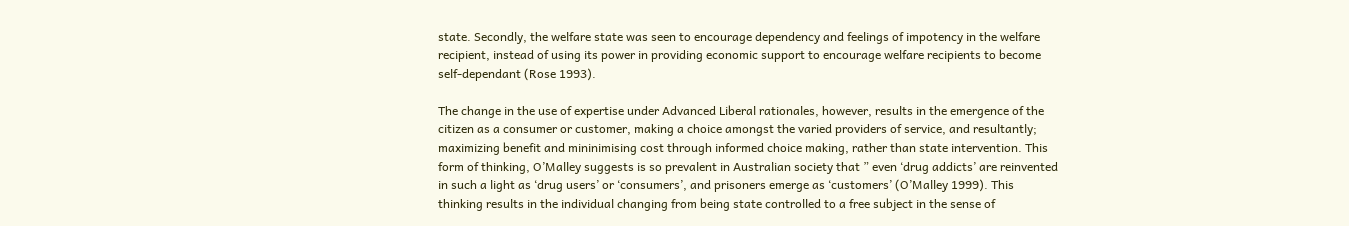state. Secondly, the welfare state was seen to encourage dependency and feelings of impotency in the welfare recipient, instead of using its power in providing economic support to encourage welfare recipients to become self-dependant (Rose 1993).

The change in the use of expertise under Advanced Liberal rationales, however, results in the emergence of the citizen as a consumer or customer, making a choice amongst the varied providers of service, and resultantly; maximizing benefit and mininimising cost through informed choice making, rather than state intervention. This form of thinking, O’Malley suggests is so prevalent in Australian society that ” even ‘drug addicts’ are reinvented in such a light as ‘drug users’ or ‘consumers’, and prisoners emerge as ‘customers’ (O’Malley 1999). This thinking results in the individual changing from being state controlled to a free subject in the sense of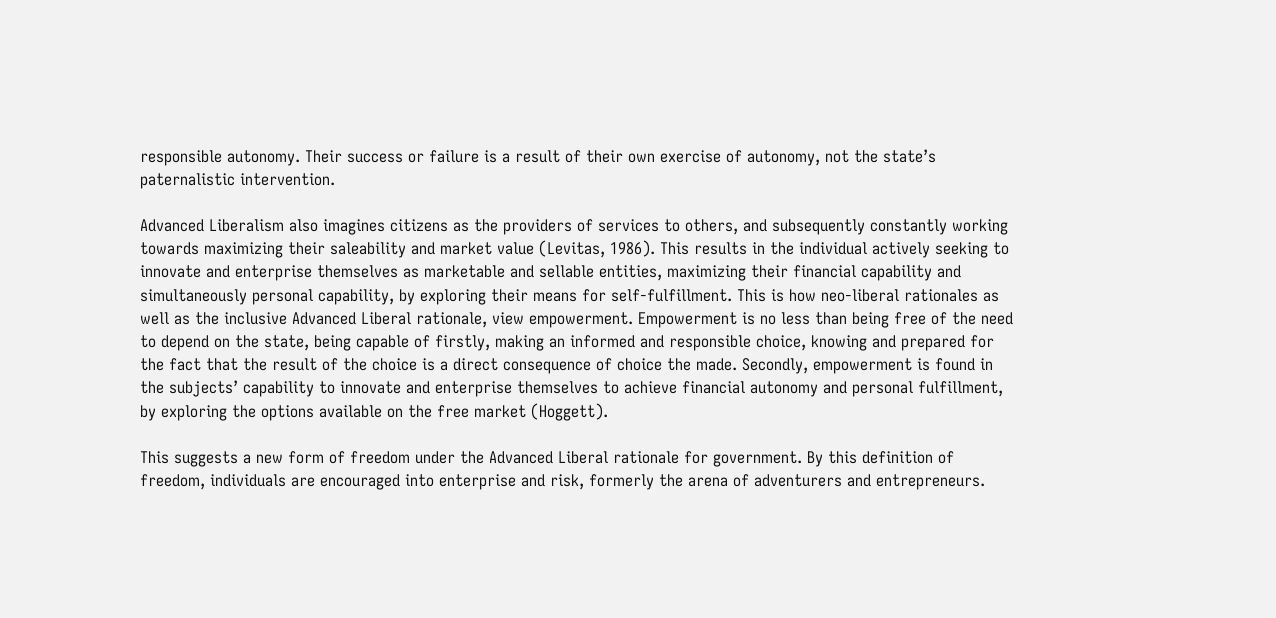responsible autonomy. Their success or failure is a result of their own exercise of autonomy, not the state’s paternalistic intervention.

Advanced Liberalism also imagines citizens as the providers of services to others, and subsequently constantly working towards maximizing their saleability and market value (Levitas, 1986). This results in the individual actively seeking to innovate and enterprise themselves as marketable and sellable entities, maximizing their financial capability and simultaneously personal capability, by exploring their means for self-fulfillment. This is how neo-liberal rationales as well as the inclusive Advanced Liberal rationale, view empowerment. Empowerment is no less than being free of the need to depend on the state, being capable of firstly, making an informed and responsible choice, knowing and prepared for the fact that the result of the choice is a direct consequence of choice the made. Secondly, empowerment is found in the subjects’ capability to innovate and enterprise themselves to achieve financial autonomy and personal fulfillment, by exploring the options available on the free market (Hoggett).

This suggests a new form of freedom under the Advanced Liberal rationale for government. By this definition of freedom, individuals are encouraged into enterprise and risk, formerly the arena of adventurers and entrepreneurs.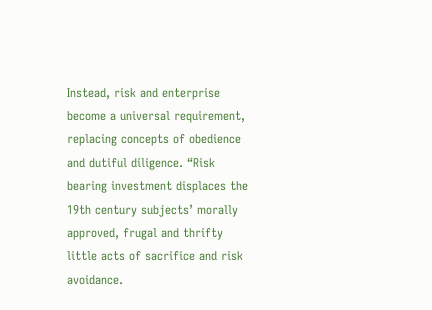Instead, risk and enterprise become a universal requirement, replacing concepts of obedience and dutiful diligence. “Risk bearing investment displaces the 19th century subjects’ morally approved, frugal and thrifty little acts of sacrifice and risk avoidance.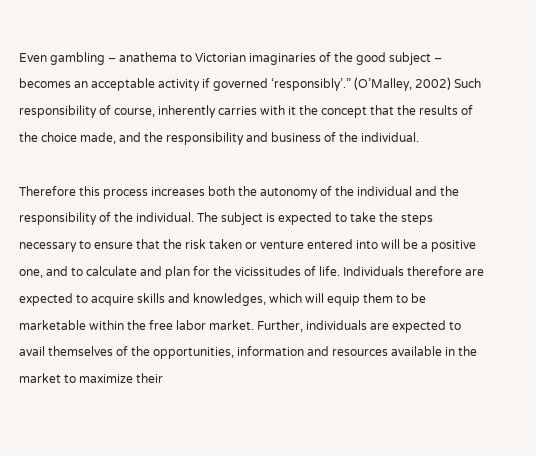Even gambling – anathema to Victorian imaginaries of the good subject – becomes an acceptable activity if governed ‘responsibly’.” (O’Malley, 2002) Such responsibility of course, inherently carries with it the concept that the results of the choice made, and the responsibility and business of the individual.

Therefore this process increases both the autonomy of the individual and the responsibility of the individual. The subject is expected to take the steps necessary to ensure that the risk taken or venture entered into will be a positive one, and to calculate and plan for the vicissitudes of life. Individuals therefore are expected to acquire skills and knowledges, which will equip them to be marketable within the free labor market. Further, individuals are expected to avail themselves of the opportunities, information and resources available in the market to maximize their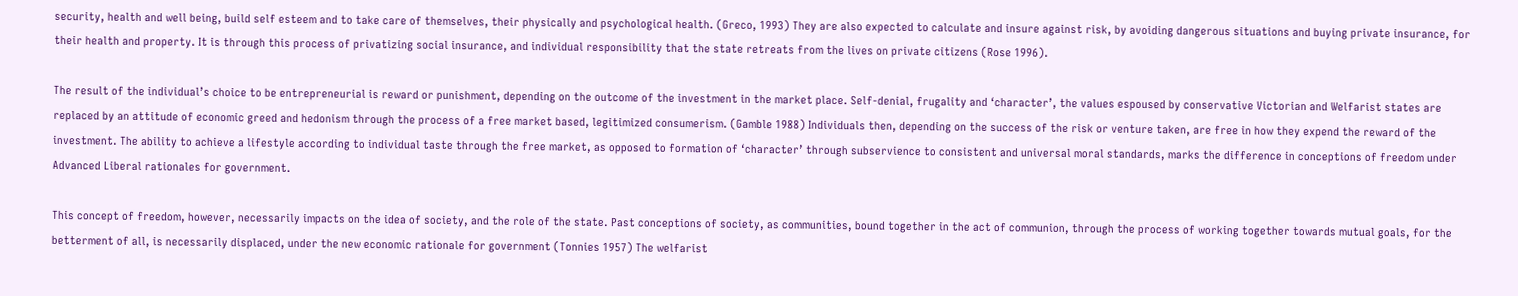security, health and well being, build self esteem and to take care of themselves, their physically and psychological health. (Greco, 1993) They are also expected to calculate and insure against risk, by avoiding dangerous situations and buying private insurance, for their health and property. It is through this process of privatizing social insurance, and individual responsibility that the state retreats from the lives on private citizens (Rose 1996).

The result of the individual’s choice to be entrepreneurial is reward or punishment, depending on the outcome of the investment in the market place. Self-denial, frugality and ‘character’, the values espoused by conservative Victorian and Welfarist states are replaced by an attitude of economic greed and hedonism through the process of a free market based, legitimized consumerism. (Gamble 1988) Individuals then, depending on the success of the risk or venture taken, are free in how they expend the reward of the investment. The ability to achieve a lifestyle according to individual taste through the free market, as opposed to formation of ‘character’ through subservience to consistent and universal moral standards, marks the difference in conceptions of freedom under Advanced Liberal rationales for government.

This concept of freedom, however, necessarily impacts on the idea of society, and the role of the state. Past conceptions of society, as communities, bound together in the act of communion, through the process of working together towards mutual goals, for the betterment of all, is necessarily displaced, under the new economic rationale for government (Tonnies 1957) The welfarist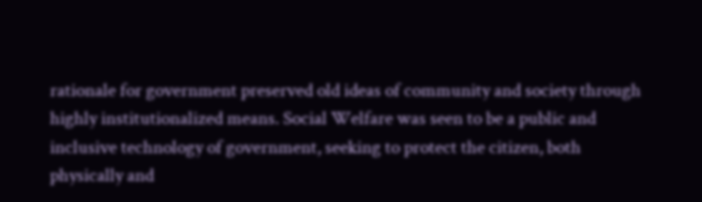rationale for government preserved old ideas of community and society through highly institutionalized means. Social Welfare was seen to be a public and inclusive technology of government, seeking to protect the citizen, both physically and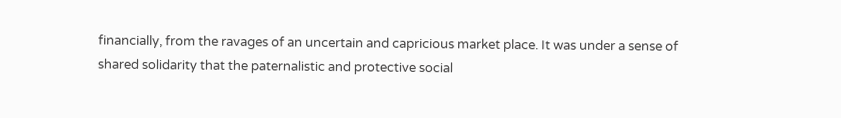financially, from the ravages of an uncertain and capricious market place. It was under a sense of shared solidarity that the paternalistic and protective social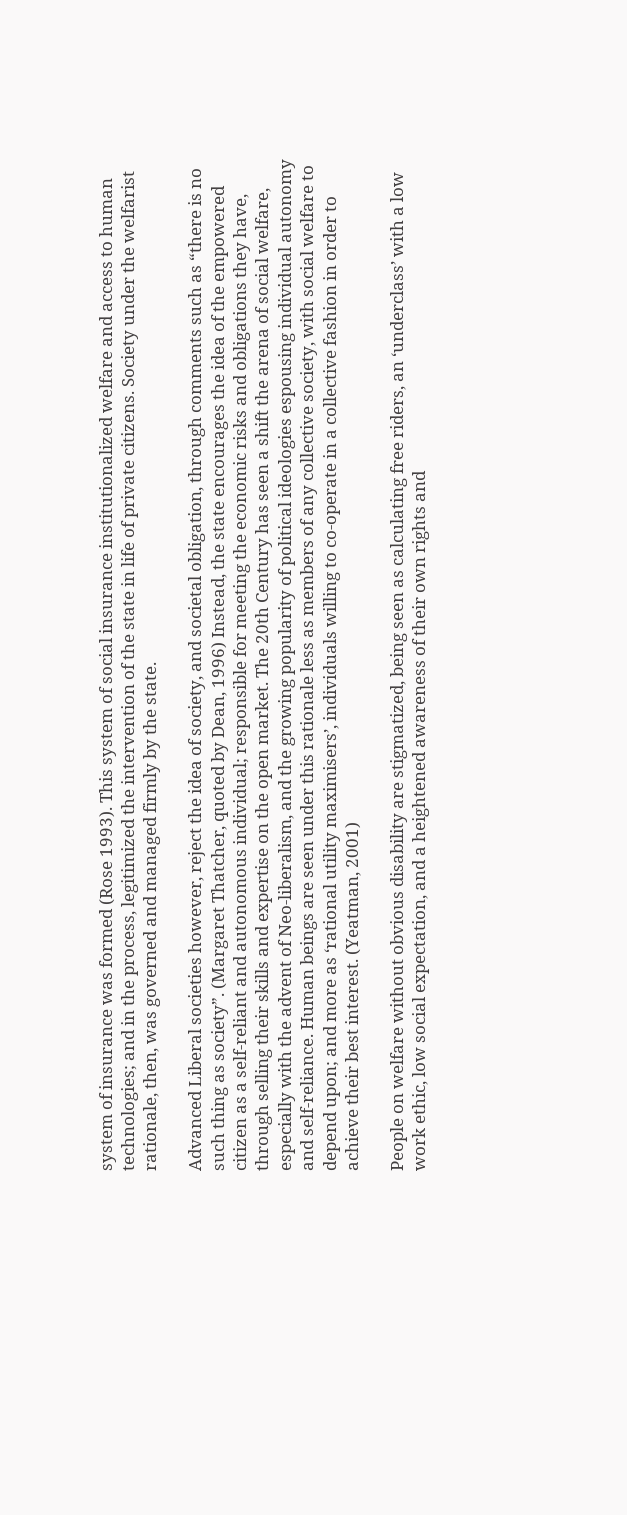system of insurance was formed (Rose 1993). This system of social insurance institutionalized welfare and access to human technologies; and in the process, legitimized the intervention of the state in life of private citizens. Society under the welfarist rationale, then, was governed and managed firmly by the state.

Advanced Liberal societies however, reject the idea of society, and societal obligation, through comments such as “there is no such thing as society”. (Margaret Thatcher, quoted by Dean, 1996) Instead, the state encourages the idea of the empowered citizen as a self-reliant and autonomous individual; responsible for meeting the economic risks and obligations they have, through selling their skills and expertise on the open market. The 20th Century has seen a shift the arena of social welfare, especially with the advent of Neo-liberalism, and the growing popularity of political ideologies espousing individual autonomy and self-reliance. Human beings are seen under this rationale less as members of any collective society, with social welfare to depend upon; and more as ‘rational utility maximisers’, individuals willing to co-operate in a collective fashion in order to achieve their best interest. (Yeatman, 2001)

People on welfare without obvious disability are stigmatized, being seen as calculating free riders, an ‘underclass’ with a low work ethic, low social expectation, and a heightened awareness of their own rights and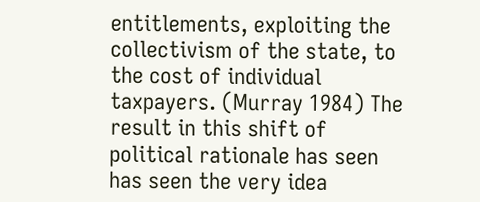entitlements, exploiting the collectivism of the state, to the cost of individual taxpayers. (Murray 1984) The result in this shift of political rationale has seen has seen the very idea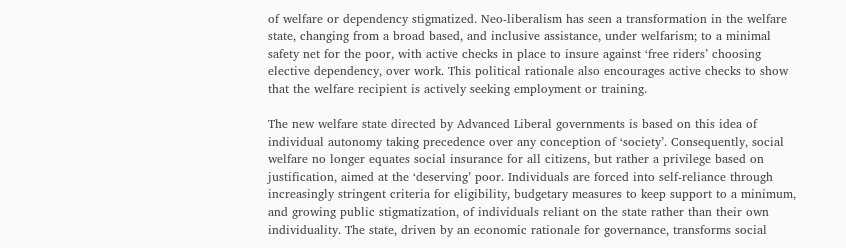of welfare or dependency stigmatized. Neo-liberalism has seen a transformation in the welfare state, changing from a broad based, and inclusive assistance, under welfarism; to a minimal safety net for the poor, with active checks in place to insure against ‘free riders’ choosing elective dependency, over work. This political rationale also encourages active checks to show that the welfare recipient is actively seeking employment or training.

The new welfare state directed by Advanced Liberal governments is based on this idea of individual autonomy taking precedence over any conception of ‘society’. Consequently, social welfare no longer equates social insurance for all citizens, but rather a privilege based on justification, aimed at the ‘deserving’ poor. Individuals are forced into self-reliance through increasingly stringent criteria for eligibility, budgetary measures to keep support to a minimum, and growing public stigmatization, of individuals reliant on the state rather than their own individuality. The state, driven by an economic rationale for governance, transforms social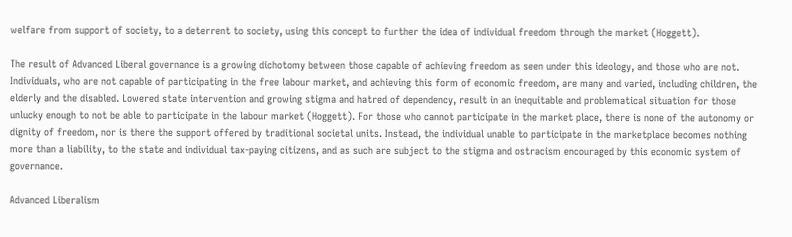welfare from support of society, to a deterrent to society, using this concept to further the idea of individual freedom through the market (Hoggett).

The result of Advanced Liberal governance is a growing dichotomy between those capable of achieving freedom as seen under this ideology, and those who are not. Individuals, who are not capable of participating in the free labour market, and achieving this form of economic freedom, are many and varied, including children, the elderly and the disabled. Lowered state intervention and growing stigma and hatred of dependency, result in an inequitable and problematical situation for those unlucky enough to not be able to participate in the labour market (Hoggett). For those who cannot participate in the market place, there is none of the autonomy or dignity of freedom, nor is there the support offered by traditional societal units. Instead, the individual unable to participate in the marketplace becomes nothing more than a liability, to the state and individual tax-paying citizens, and as such are subject to the stigma and ostracism encouraged by this economic system of governance.

Advanced Liberalism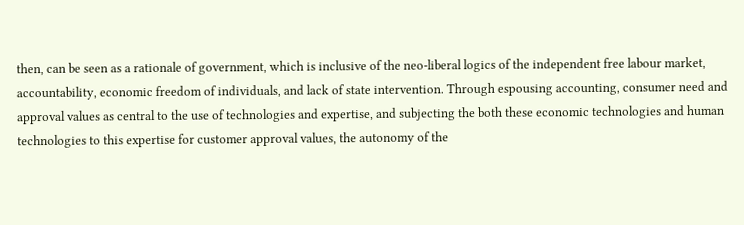then, can be seen as a rationale of government, which is inclusive of the neo-liberal logics of the independent free labour market, accountability, economic freedom of individuals, and lack of state intervention. Through espousing accounting, consumer need and approval values as central to the use of technologies and expertise, and subjecting the both these economic technologies and human technologies to this expertise for customer approval values, the autonomy of the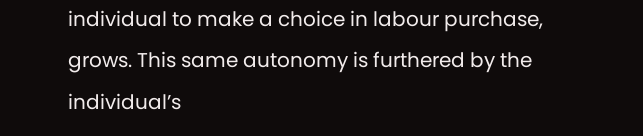individual to make a choice in labour purchase, grows. This same autonomy is furthered by the individual’s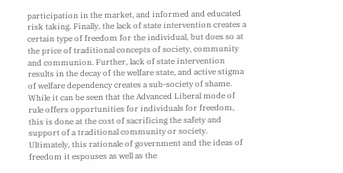participation in the market, and informed and educated risk taking. Finally, the lack of state intervention creates a certain type of freedom for the individual, but does so at the price of traditional concepts of society, community and communion. Further, lack of state intervention results in the decay of the welfare state, and active stigma of welfare dependency creates a sub-society of shame. While it can be seen that the Advanced Liberal mode of rule offers opportunities for individuals for freedom, this is done at the cost of sacrificing the safety and support of a traditional community or society. Ultimately, this rationale of government and the ideas of freedom it espouses as well as the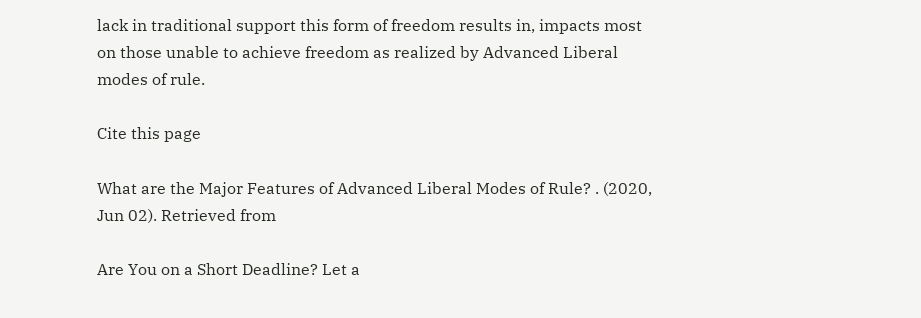lack in traditional support this form of freedom results in, impacts most on those unable to achieve freedom as realized by Advanced Liberal modes of rule.

Cite this page

What are the Major Features of Advanced Liberal Modes of Rule? . (2020, Jun 02). Retrieved from

Are You on a Short Deadline? Let a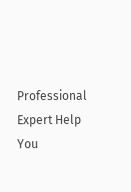Professional Expert Help You